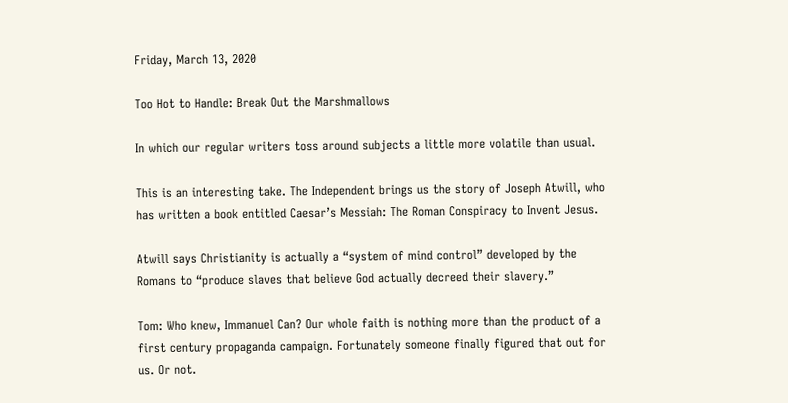Friday, March 13, 2020

Too Hot to Handle: Break Out the Marshmallows

In which our regular writers toss around subjects a little more volatile than usual.

This is an interesting take. The Independent brings us the story of Joseph Atwill, who has written a book entitled Caesar’s Messiah: The Roman Conspiracy to Invent Jesus.

Atwill says Christianity is actually a “system of mind control” developed by the Romans to “produce slaves that believe God actually decreed their slavery.”

Tom: Who knew, Immanuel Can? Our whole faith is nothing more than the product of a first century propaganda campaign. Fortunately someone finally figured that out for us. Or not.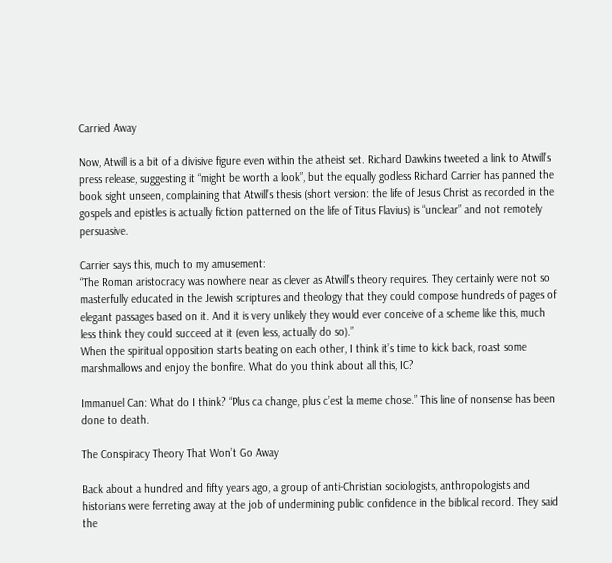Carried Away

Now, Atwill is a bit of a divisive figure even within the atheist set. Richard Dawkins tweeted a link to Atwill’s press release, suggesting it “might be worth a look”, but the equally godless Richard Carrier has panned the book sight unseen, complaining that Atwill’s thesis (short version: the life of Jesus Christ as recorded in the gospels and epistles is actually fiction patterned on the life of Titus Flavius) is “unclear” and not remotely persuasive.

Carrier says this, much to my amusement:
“The Roman aristocracy was nowhere near as clever as Atwill’s theory requires. They certainly were not so masterfully educated in the Jewish scriptures and theology that they could compose hundreds of pages of elegant passages based on it. And it is very unlikely they would ever conceive of a scheme like this, much less think they could succeed at it (even less, actually do so).”
When the spiritual opposition starts beating on each other, I think it’s time to kick back, roast some marshmallows and enjoy the bonfire. What do you think about all this, IC?

Immanuel Can: What do I think? “Plus ca change, plus c’est la meme chose.” This line of nonsense has been done to death.

The Conspiracy Theory That Won’t Go Away

Back about a hundred and fifty years ago, a group of anti-Christian sociologists, anthropologists and historians were ferreting away at the job of undermining public confidence in the biblical record. They said the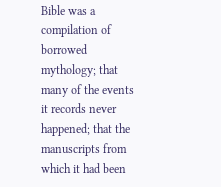Bible was a compilation of borrowed mythology; that many of the events it records never happened; that the manuscripts from which it had been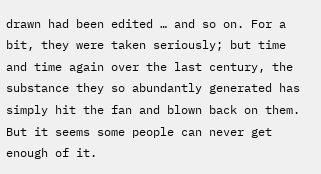drawn had been edited … and so on. For a bit, they were taken seriously; but time and time again over the last century, the substance they so abundantly generated has simply hit the fan and blown back on them. But it seems some people can never get enough of it.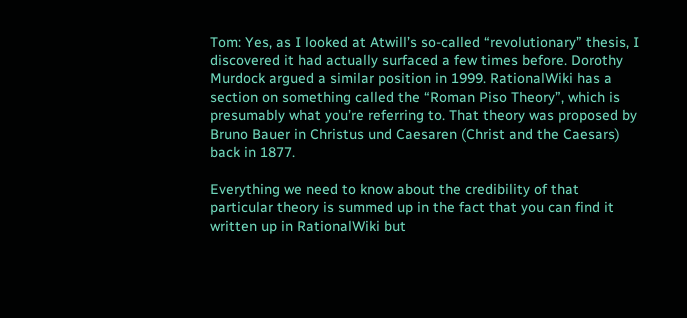Tom: Yes, as I looked at Atwill’s so-called “revolutionary” thesis, I discovered it had actually surfaced a few times before. Dorothy Murdock argued a similar position in 1999. RationalWiki has a section on something called the “Roman Piso Theory”, which is presumably what you’re referring to. That theory was proposed by Bruno Bauer in Christus und Caesaren (Christ and the Caesars) back in 1877.

Everything we need to know about the credibility of that particular theory is summed up in the fact that you can find it written up in RationalWiki but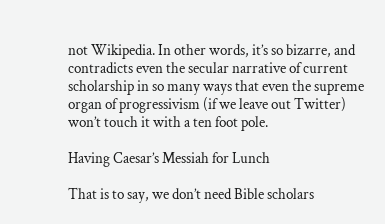not Wikipedia. In other words, it’s so bizarre, and contradicts even the secular narrative of current scholarship in so many ways that even the supreme organ of progressivism (if we leave out Twitter) won’t touch it with a ten foot pole.

Having Caesar’s Messiah for Lunch

That is to say, we don’t need Bible scholars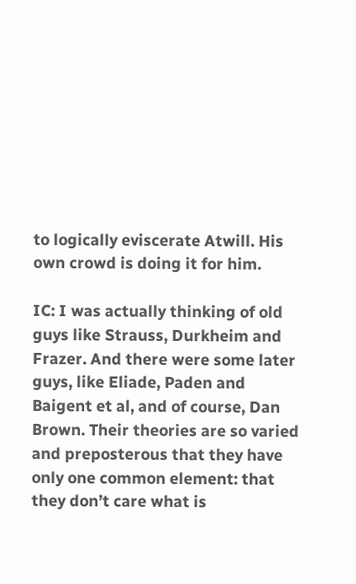to logically eviscerate Atwill. His own crowd is doing it for him.

IC: I was actually thinking of old guys like Strauss, Durkheim and Frazer. And there were some later guys, like Eliade, Paden and Baigent et al, and of course, Dan Brown. Their theories are so varied and preposterous that they have only one common element: that they don’t care what is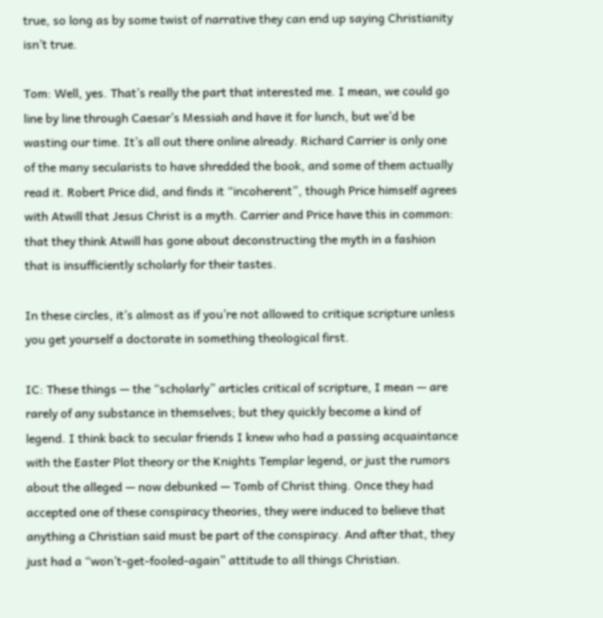true, so long as by some twist of narrative they can end up saying Christianity isn’t true.

Tom: Well, yes. That’s really the part that interested me. I mean, we could go line by line through Caesar’s Messiah and have it for lunch, but we’d be wasting our time. It’s all out there online already. Richard Carrier is only one of the many secularists to have shredded the book, and some of them actually read it. Robert Price did, and finds it “incoherent”, though Price himself agrees with Atwill that Jesus Christ is a myth. Carrier and Price have this in common: that they think Atwill has gone about deconstructing the myth in a fashion that is insufficiently scholarly for their tastes.

In these circles, it’s almost as if you’re not allowed to critique scripture unless you get yourself a doctorate in something theological first.

IC: These things — the “scholarly” articles critical of scripture, I mean — are rarely of any substance in themselves; but they quickly become a kind of legend. I think back to secular friends I knew who had a passing acquaintance with the Easter Plot theory or the Knights Templar legend, or just the rumors about the alleged — now debunked — Tomb of Christ thing. Once they had accepted one of these conspiracy theories, they were induced to believe that anything a Christian said must be part of the conspiracy. And after that, they just had a “won’t-get-fooled-again” attitude to all things Christian.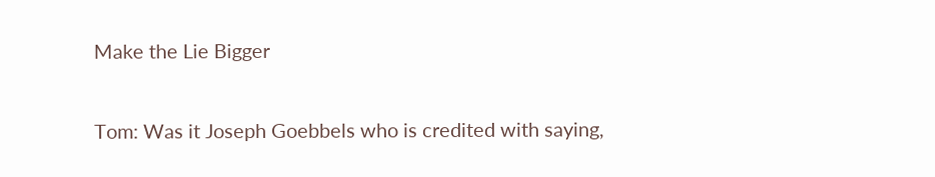Make the Lie Bigger

Tom: Was it Joseph Goebbels who is credited with saying,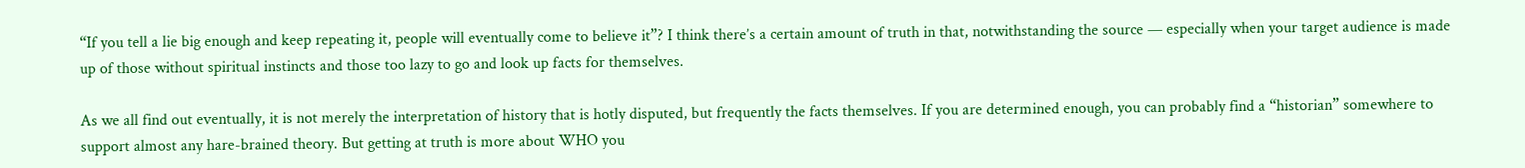“If you tell a lie big enough and keep repeating it, people will eventually come to believe it”? I think there’s a certain amount of truth in that, notwithstanding the source — especially when your target audience is made up of those without spiritual instincts and those too lazy to go and look up facts for themselves.

As we all find out eventually, it is not merely the interpretation of history that is hotly disputed, but frequently the facts themselves. If you are determined enough, you can probably find a “historian” somewhere to support almost any hare-brained theory. But getting at truth is more about WHO you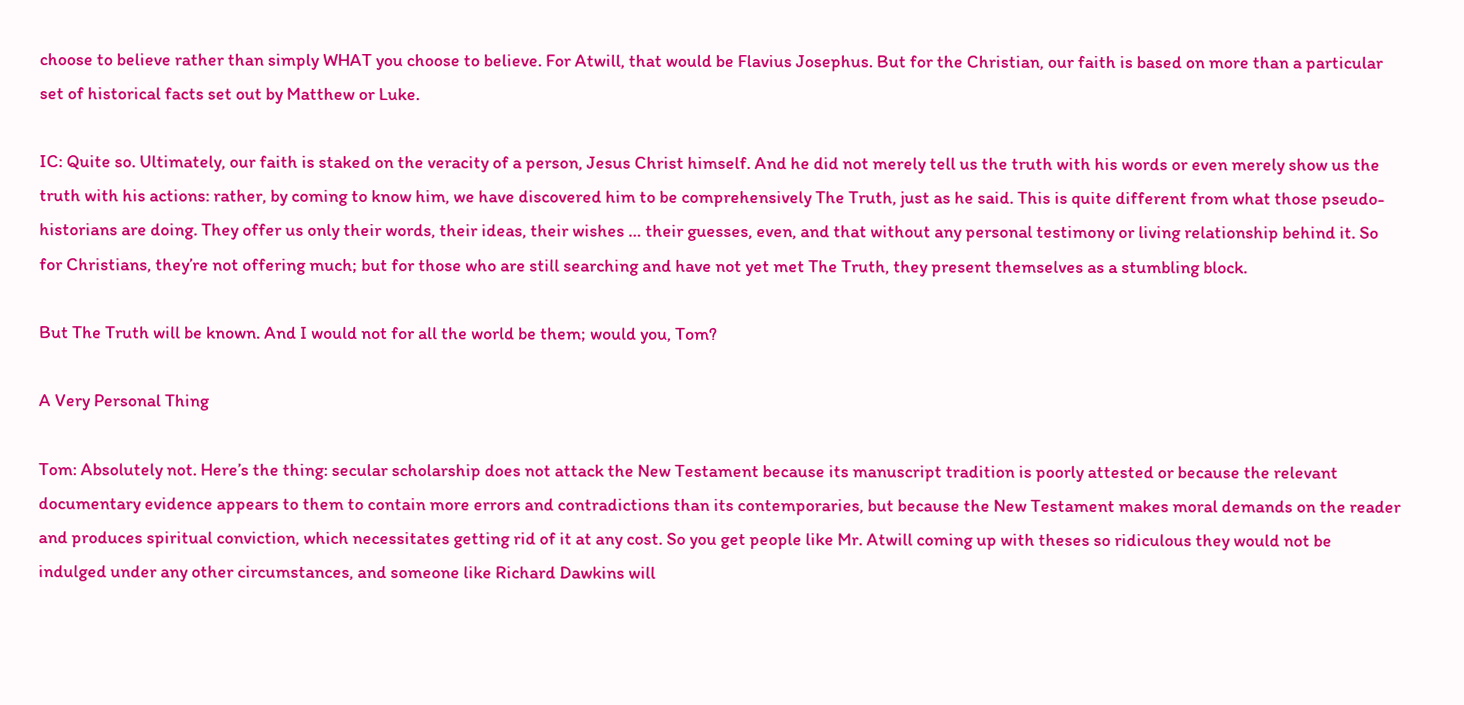choose to believe rather than simply WHAT you choose to believe. For Atwill, that would be Flavius Josephus. But for the Christian, our faith is based on more than a particular set of historical facts set out by Matthew or Luke.

IC: Quite so. Ultimately, our faith is staked on the veracity of a person, Jesus Christ himself. And he did not merely tell us the truth with his words or even merely show us the truth with his actions: rather, by coming to know him, we have discovered him to be comprehensively The Truth, just as he said. This is quite different from what those pseudo-historians are doing. They offer us only their words, their ideas, their wishes … their guesses, even, and that without any personal testimony or living relationship behind it. So for Christians, they’re not offering much; but for those who are still searching and have not yet met The Truth, they present themselves as a stumbling block.

But The Truth will be known. And I would not for all the world be them; would you, Tom?

A Very Personal Thing

Tom: Absolutely not. Here’s the thing: secular scholarship does not attack the New Testament because its manuscript tradition is poorly attested or because the relevant documentary evidence appears to them to contain more errors and contradictions than its contemporaries, but because the New Testament makes moral demands on the reader and produces spiritual conviction, which necessitates getting rid of it at any cost. So you get people like Mr. Atwill coming up with theses so ridiculous they would not be indulged under any other circumstances, and someone like Richard Dawkins will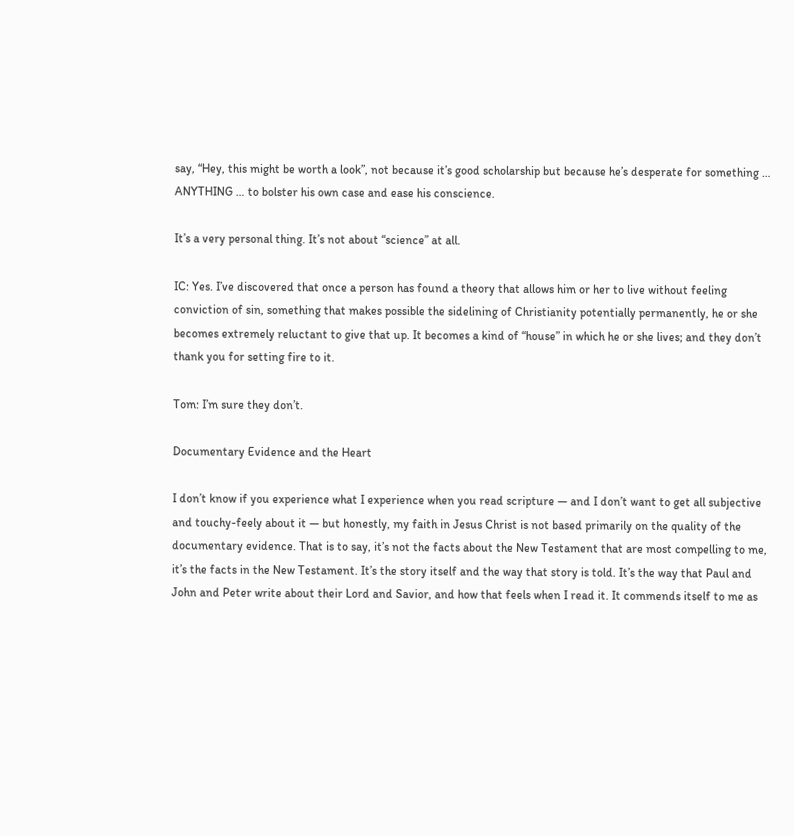say, “Hey, this might be worth a look”, not because it’s good scholarship but because he’s desperate for something … ANYTHING … to bolster his own case and ease his conscience.

It’s a very personal thing. It’s not about “science” at all.

IC: Yes. I’ve discovered that once a person has found a theory that allows him or her to live without feeling conviction of sin, something that makes possible the sidelining of Christianity potentially permanently, he or she becomes extremely reluctant to give that up. It becomes a kind of “house” in which he or she lives; and they don’t thank you for setting fire to it.

Tom: I’m sure they don’t.

Documentary Evidence and the Heart

I don’t know if you experience what I experience when you read scripture — and I don’t want to get all subjective and touchy-feely about it — but honestly, my faith in Jesus Christ is not based primarily on the quality of the documentary evidence. That is to say, it’s not the facts about the New Testament that are most compelling to me, it’s the facts in the New Testament. It’s the story itself and the way that story is told. It’s the way that Paul and John and Peter write about their Lord and Savior, and how that feels when I read it. It commends itself to me as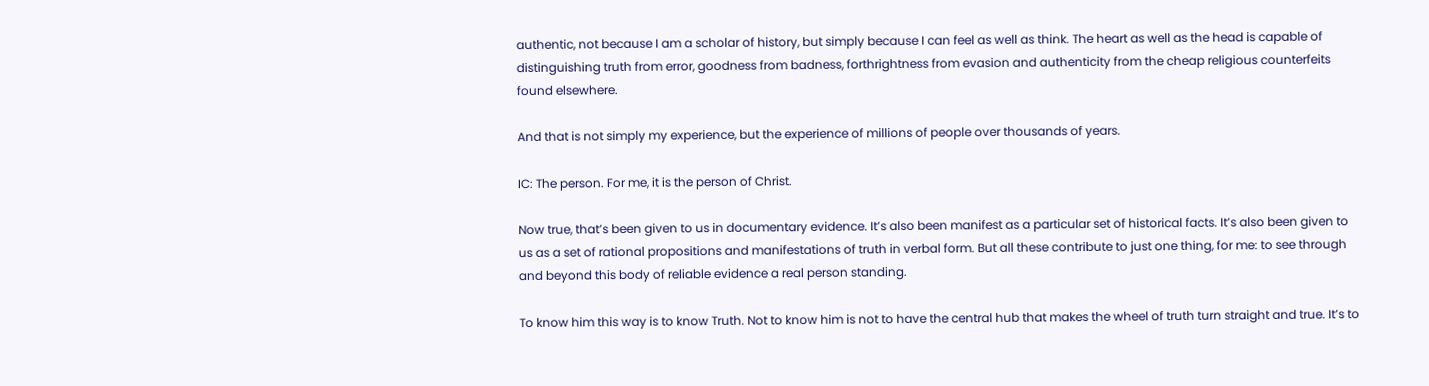authentic, not because I am a scholar of history, but simply because I can feel as well as think. The heart as well as the head is capable of distinguishing truth from error, goodness from badness, forthrightness from evasion and authenticity from the cheap religious counterfeits found elsewhere.

And that is not simply my experience, but the experience of millions of people over thousands of years.

IC: The person. For me, it is the person of Christ.

Now true, that’s been given to us in documentary evidence. It’s also been manifest as a particular set of historical facts. It’s also been given to us as a set of rational propositions and manifestations of truth in verbal form. But all these contribute to just one thing, for me: to see through and beyond this body of reliable evidence a real person standing.

To know him this way is to know Truth. Not to know him is not to have the central hub that makes the wheel of truth turn straight and true. It’s to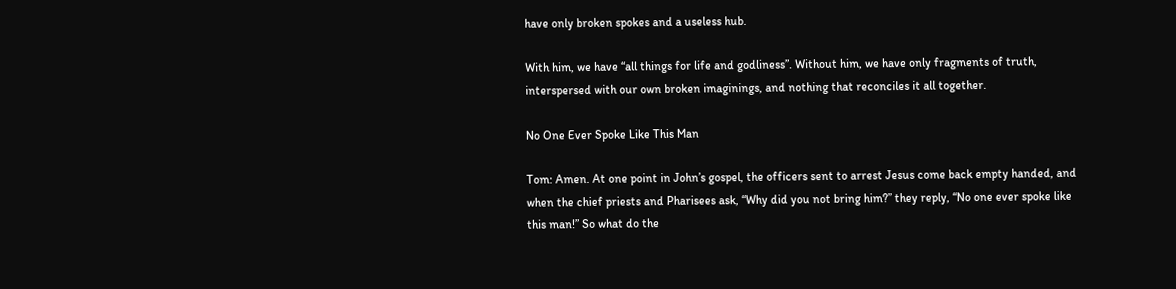have only broken spokes and a useless hub.

With him, we have “all things for life and godliness”. Without him, we have only fragments of truth, interspersed with our own broken imaginings, and nothing that reconciles it all together.

No One Ever Spoke Like This Man

Tom: Amen. At one point in John’s gospel, the officers sent to arrest Jesus come back empty handed, and when the chief priests and Pharisees ask, “Why did you not bring him?” they reply, “No one ever spoke like this man!” So what do the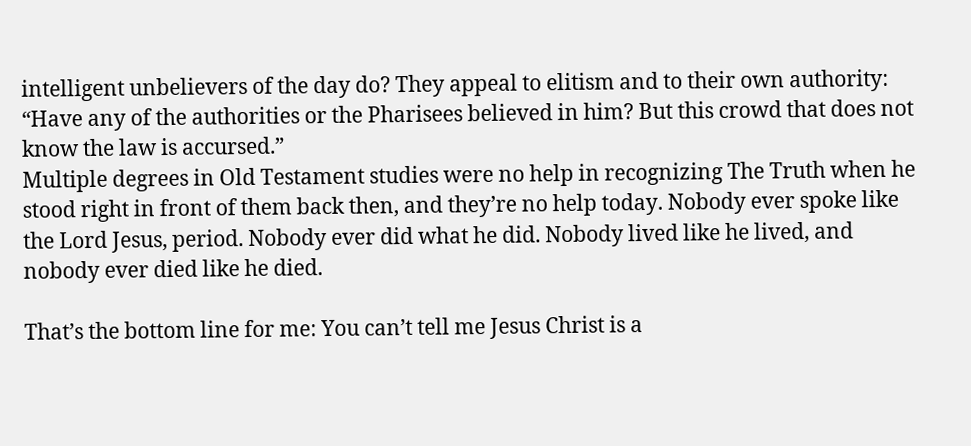intelligent unbelievers of the day do? They appeal to elitism and to their own authority:
“Have any of the authorities or the Pharisees believed in him? But this crowd that does not know the law is accursed.”
Multiple degrees in Old Testament studies were no help in recognizing The Truth when he stood right in front of them back then, and they’re no help today. Nobody ever spoke like the Lord Jesus, period. Nobody ever did what he did. Nobody lived like he lived, and nobody ever died like he died.

That’s the bottom line for me: You can’t tell me Jesus Christ is a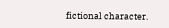fictional character.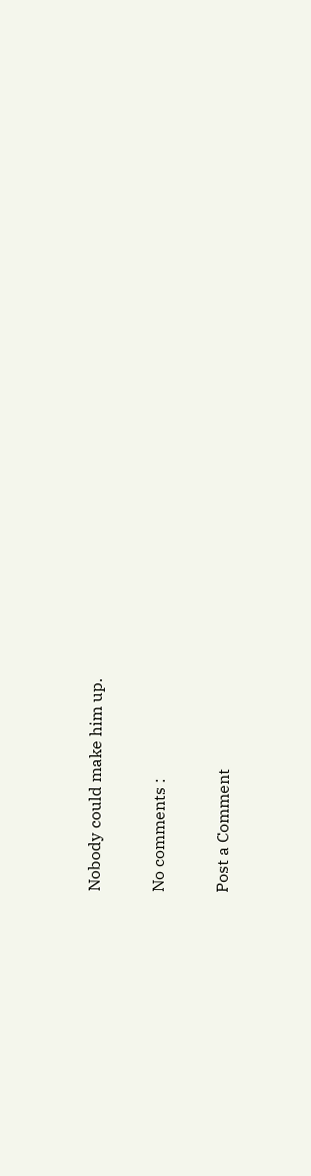Nobody could make him up.

No comments :

Post a Comment